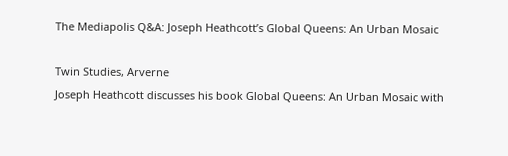The Mediapolis Q&A: Joseph Heathcott’s Global Queens: An Urban Mosaic

Twin Studies, Arverne
Joseph Heathcott discusses his book Global Queens: An Urban Mosaic with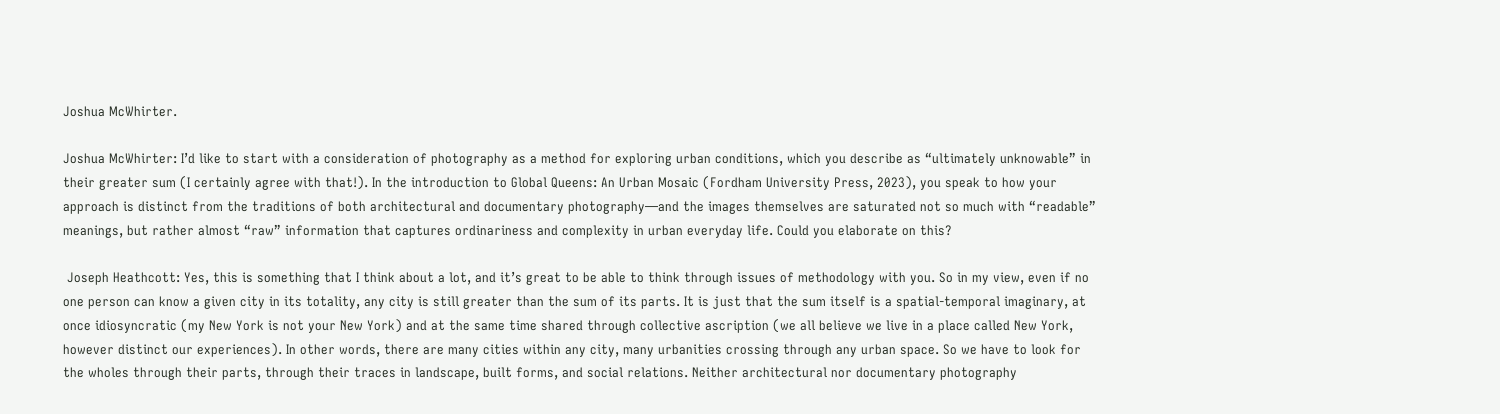Joshua McWhirter.

Joshua McWhirter: I’d like to start with a consideration of photography as a method for exploring urban conditions, which you describe as “ultimately unknowable” in their greater sum (I certainly agree with that!). In the introduction to Global Queens: An Urban Mosaic (Fordham University Press, 2023), you speak to how your approach is distinct from the traditions of both architectural and documentary photography—and the images themselves are saturated not so much with “readable” meanings, but rather almost “raw” information that captures ordinariness and complexity in urban everyday life. Could you elaborate on this?

 Joseph Heathcott: Yes, this is something that I think about a lot, and it’s great to be able to think through issues of methodology with you. So in my view, even if no one person can know a given city in its totality, any city is still greater than the sum of its parts. It is just that the sum itself is a spatial-temporal imaginary, at once idiosyncratic (my New York is not your New York) and at the same time shared through collective ascription (we all believe we live in a place called New York, however distinct our experiences). In other words, there are many cities within any city, many urbanities crossing through any urban space. So we have to look for the wholes through their parts, through their traces in landscape, built forms, and social relations. Neither architectural nor documentary photography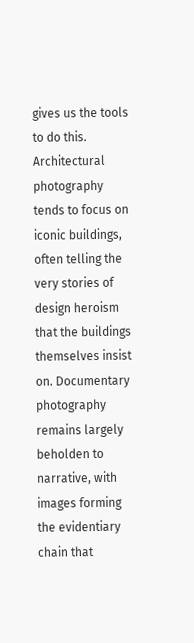gives us the tools to do this.  Architectural photography tends to focus on iconic buildings, often telling the very stories of design heroism that the buildings themselves insist on. Documentary photography remains largely beholden to narrative, with images forming the evidentiary chain that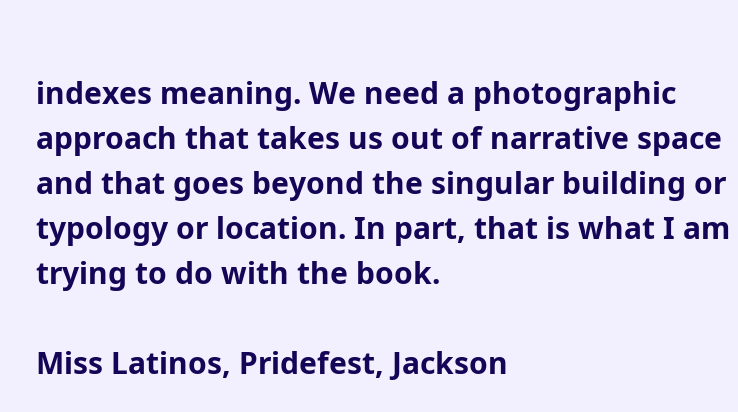indexes meaning. We need a photographic approach that takes us out of narrative space and that goes beyond the singular building or typology or location. In part, that is what I am trying to do with the book.

Miss Latinos, Pridefest, Jackson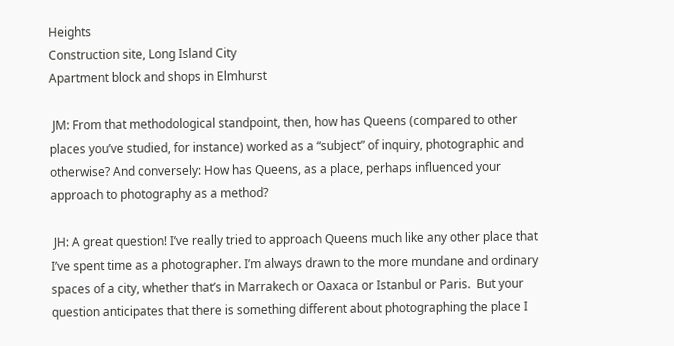Heights
Construction site, Long Island City
Apartment block and shops in Elmhurst

 JM: From that methodological standpoint, then, how has Queens (compared to other places you’ve studied, for instance) worked as a “subject” of inquiry, photographic and otherwise? And conversely: How has Queens, as a place, perhaps influenced your approach to photography as a method?

 JH: A great question! I’ve really tried to approach Queens much like any other place that I’ve spent time as a photographer. I’m always drawn to the more mundane and ordinary spaces of a city, whether that’s in Marrakech or Oaxaca or Istanbul or Paris.  But your question anticipates that there is something different about photographing the place I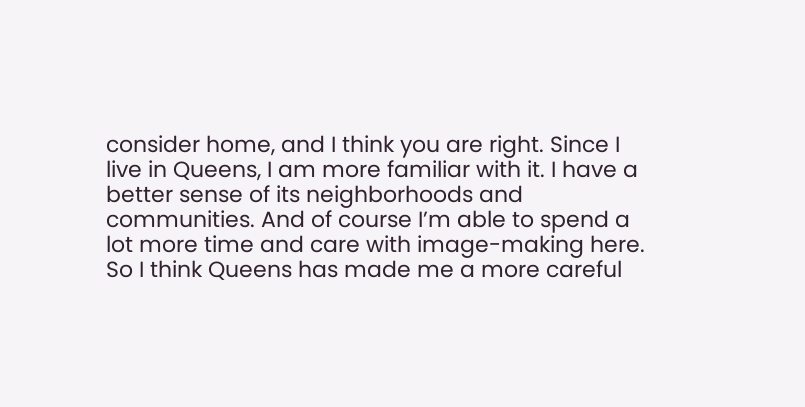consider home, and I think you are right. Since I live in Queens, I am more familiar with it. I have a better sense of its neighborhoods and communities. And of course I’m able to spend a lot more time and care with image-making here. So I think Queens has made me a more careful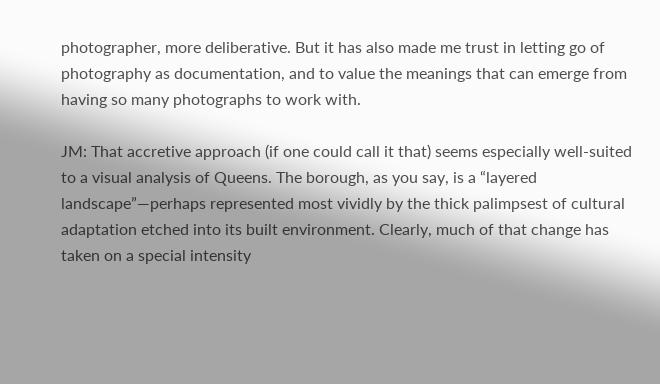photographer, more deliberative. But it has also made me trust in letting go of photography as documentation, and to value the meanings that can emerge from having so many photographs to work with.

JM: That accretive approach (if one could call it that) seems especially well-suited to a visual analysis of Queens. The borough, as you say, is a “layered landscape”—perhaps represented most vividly by the thick palimpsest of cultural adaptation etched into its built environment. Clearly, much of that change has taken on a special intensity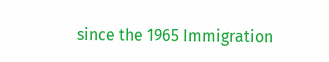since the 1965 Immigration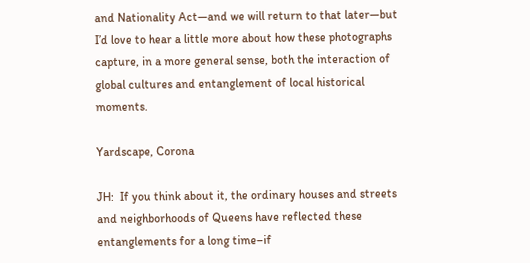and Nationality Act—and we will return to that later—but I’d love to hear a little more about how these photographs capture, in a more general sense, both the interaction of global cultures and entanglement of local historical moments.

Yardscape, Corona

JH:  If you think about it, the ordinary houses and streets and neighborhoods of Queens have reflected these entanglements for a long time–if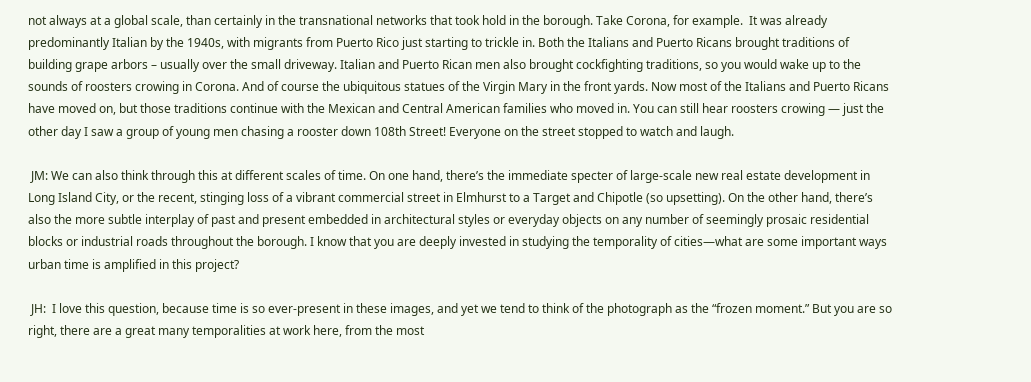not always at a global scale, than certainly in the transnational networks that took hold in the borough. Take Corona, for example.  It was already predominantly Italian by the 1940s, with migrants from Puerto Rico just starting to trickle in. Both the Italians and Puerto Ricans brought traditions of building grape arbors – usually over the small driveway. Italian and Puerto Rican men also brought cockfighting traditions, so you would wake up to the sounds of roosters crowing in Corona. And of course the ubiquitous statues of the Virgin Mary in the front yards. Now most of the Italians and Puerto Ricans have moved on, but those traditions continue with the Mexican and Central American families who moved in. You can still hear roosters crowing — just the other day I saw a group of young men chasing a rooster down 108th Street! Everyone on the street stopped to watch and laugh.

 JM: We can also think through this at different scales of time. On one hand, there’s the immediate specter of large-scale new real estate development in Long Island City, or the recent, stinging loss of a vibrant commercial street in Elmhurst to a Target and Chipotle (so upsetting). On the other hand, there’s also the more subtle interplay of past and present embedded in architectural styles or everyday objects on any number of seemingly prosaic residential blocks or industrial roads throughout the borough. I know that you are deeply invested in studying the temporality of cities—what are some important ways urban time is amplified in this project?

 JH:  I love this question, because time is so ever-present in these images, and yet we tend to think of the photograph as the “frozen moment.” But you are so right, there are a great many temporalities at work here, from the most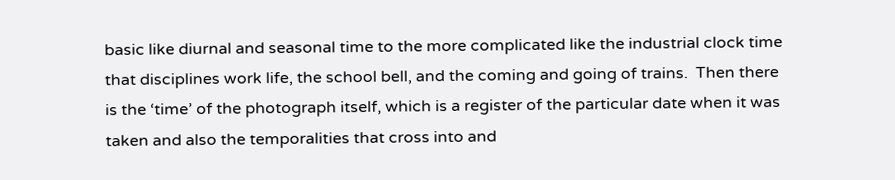basic like diurnal and seasonal time to the more complicated like the industrial clock time that disciplines work life, the school bell, and the coming and going of trains.  Then there is the ‘time’ of the photograph itself, which is a register of the particular date when it was taken and also the temporalities that cross into and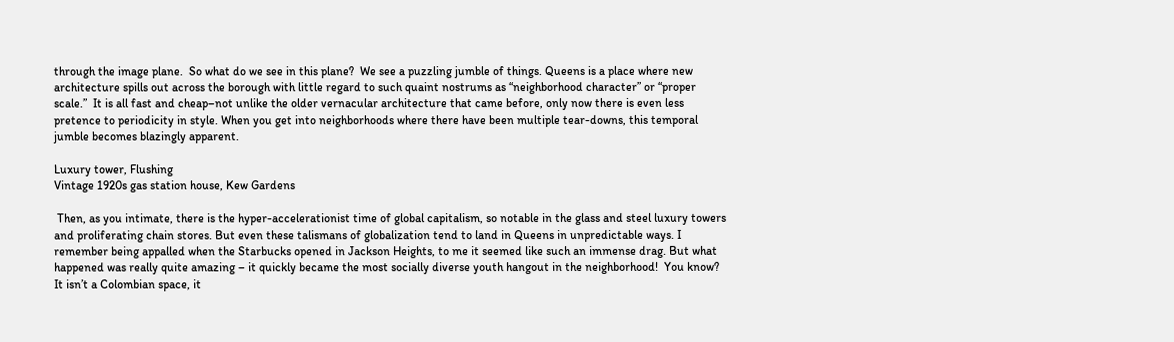through the image plane.  So what do we see in this plane?  We see a puzzling jumble of things. Queens is a place where new architecture spills out across the borough with little regard to such quaint nostrums as “neighborhood character” or “proper scale.”  It is all fast and cheap–not unlike the older vernacular architecture that came before, only now there is even less pretence to periodicity in style. When you get into neighborhoods where there have been multiple tear-downs, this temporal jumble becomes blazingly apparent.

Luxury tower, Flushing
Vintage 1920s gas station house, Kew Gardens

 Then, as you intimate, there is the hyper-accelerationist time of global capitalism, so notable in the glass and steel luxury towers and proliferating chain stores. But even these talismans of globalization tend to land in Queens in unpredictable ways. I remember being appalled when the Starbucks opened in Jackson Heights, to me it seemed like such an immense drag. But what happened was really quite amazing – it quickly became the most socially diverse youth hangout in the neighborhood!  You know? It isn’t a Colombian space, it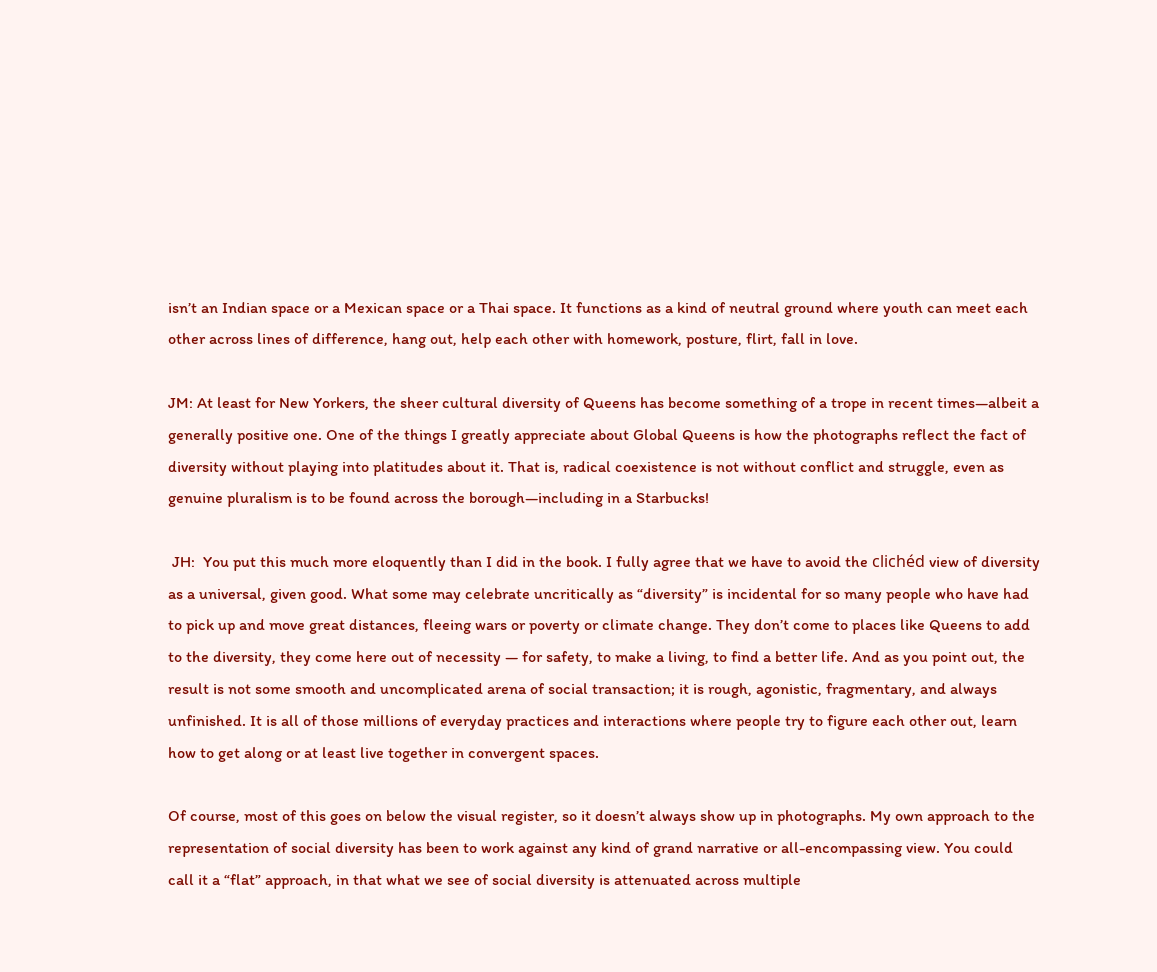isn’t an Indian space or a Mexican space or a Thai space. It functions as a kind of neutral ground where youth can meet each other across lines of difference, hang out, help each other with homework, posture, flirt, fall in love.

JM: At least for New Yorkers, the sheer cultural diversity of Queens has become something of a trope in recent times—albeit a generally positive one. One of the things I greatly appreciate about Global Queens is how the photographs reflect the fact of diversity without playing into platitudes about it. That is, radical coexistence is not without conflict and struggle, even as genuine pluralism is to be found across the borough—including in a Starbucks!

 JH:  You put this much more eloquently than I did in the book. I fully agree that we have to avoid the clichéd view of diversity as a universal, given good. What some may celebrate uncritically as “diversity” is incidental for so many people who have had to pick up and move great distances, fleeing wars or poverty or climate change. They don’t come to places like Queens to add to the diversity, they come here out of necessity — for safety, to make a living, to find a better life. And as you point out, the result is not some smooth and uncomplicated arena of social transaction; it is rough, agonistic, fragmentary, and always unfinished. It is all of those millions of everyday practices and interactions where people try to figure each other out, learn how to get along or at least live together in convergent spaces.

Of course, most of this goes on below the visual register, so it doesn’t always show up in photographs. My own approach to the representation of social diversity has been to work against any kind of grand narrative or all-encompassing view. You could call it a “flat” approach, in that what we see of social diversity is attenuated across multiple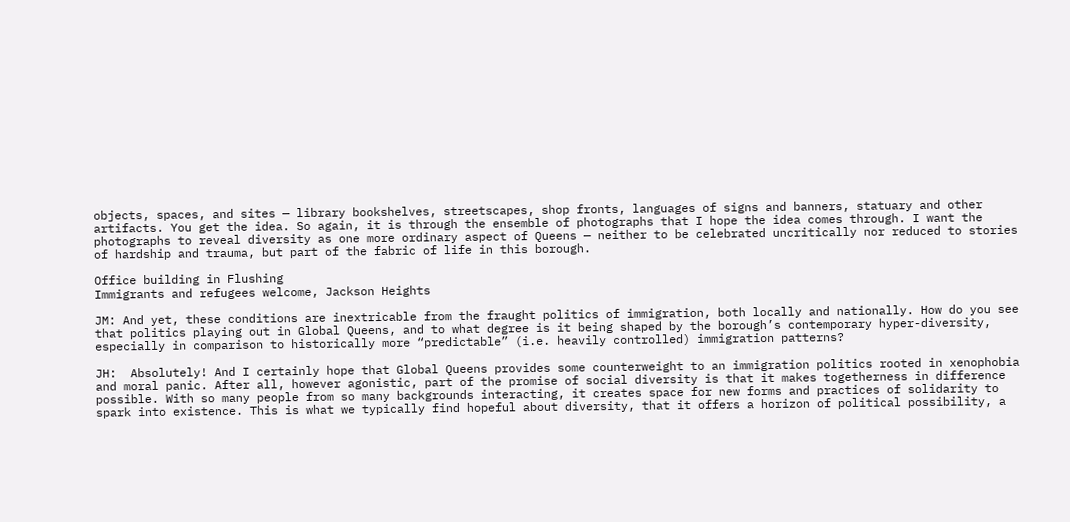objects, spaces, and sites — library bookshelves, streetscapes, shop fronts, languages of signs and banners, statuary and other artifacts. You get the idea. So again, it is through the ensemble of photographs that I hope the idea comes through. I want the photographs to reveal diversity as one more ordinary aspect of Queens — neither to be celebrated uncritically nor reduced to stories of hardship and trauma, but part of the fabric of life in this borough.

Office building in Flushing
Immigrants and refugees welcome, Jackson Heights

JM: And yet, these conditions are inextricable from the fraught politics of immigration, both locally and nationally. How do you see that politics playing out in Global Queens, and to what degree is it being shaped by the borough’s contemporary hyper-diversity, especially in comparison to historically more “predictable” (i.e. heavily controlled) immigration patterns?

JH:  Absolutely! And I certainly hope that Global Queens provides some counterweight to an immigration politics rooted in xenophobia and moral panic. After all, however agonistic, part of the promise of social diversity is that it makes togetherness in difference possible. With so many people from so many backgrounds interacting, it creates space for new forms and practices of solidarity to spark into existence. This is what we typically find hopeful about diversity, that it offers a horizon of political possibility, a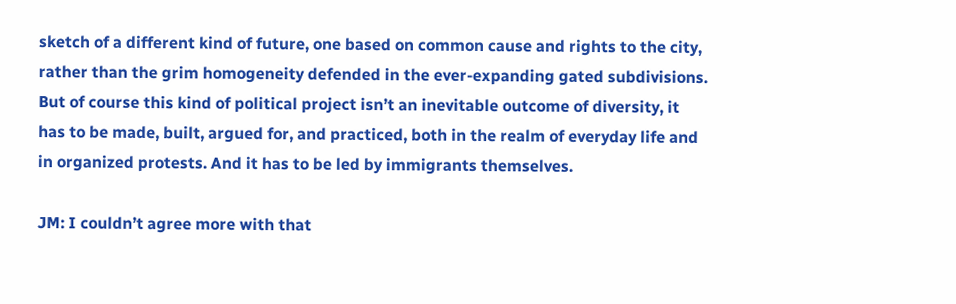sketch of a different kind of future, one based on common cause and rights to the city, rather than the grim homogeneity defended in the ever-expanding gated subdivisions. But of course this kind of political project isn’t an inevitable outcome of diversity, it has to be made, built, argued for, and practiced, both in the realm of everyday life and in organized protests. And it has to be led by immigrants themselves.

JM: I couldn’t agree more with that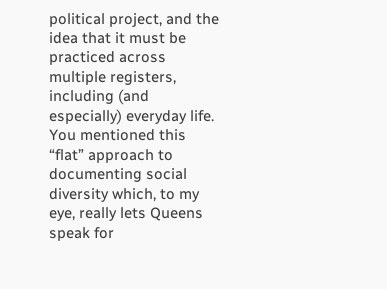political project, and the idea that it must be practiced across multiple registers, including (and especially) everyday life. You mentioned this “flat” approach to documenting social diversity which, to my eye, really lets Queens speak for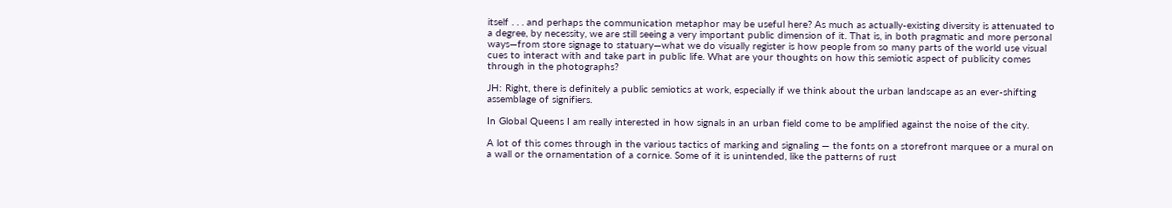itself . . . and perhaps the communication metaphor may be useful here? As much as actually-existing diversity is attenuated to a degree, by necessity, we are still seeing a very important public dimension of it. That is, in both pragmatic and more personal ways—from store signage to statuary—what we do visually register is how people from so many parts of the world use visual cues to interact with and take part in public life. What are your thoughts on how this semiotic aspect of publicity comes through in the photographs?

JH: Right, there is definitely a public semiotics at work, especially if we think about the urban landscape as an ever-shifting assemblage of signifiers.

In Global Queens I am really interested in how signals in an urban field come to be amplified against the noise of the city.

A lot of this comes through in the various tactics of marking and signaling — the fonts on a storefront marquee or a mural on a wall or the ornamentation of a cornice. Some of it is unintended, like the patterns of rust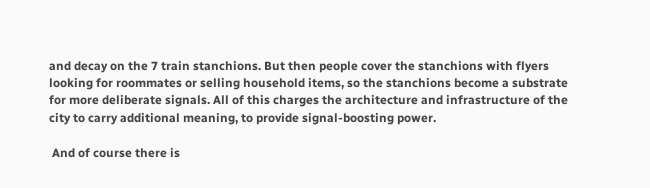and decay on the 7 train stanchions. But then people cover the stanchions with flyers looking for roommates or selling household items, so the stanchions become a substrate for more deliberate signals. All of this charges the architecture and infrastructure of the city to carry additional meaning, to provide signal-boosting power.

 And of course there is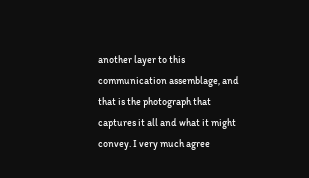another layer to this communication assemblage, and that is the photograph that captures it all and what it might convey. I very much agree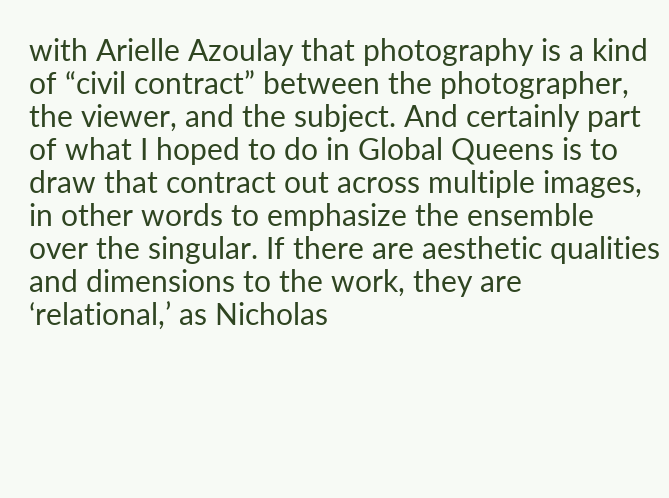with Arielle Azoulay that photography is a kind of “civil contract” between the photographer, the viewer, and the subject. And certainly part of what I hoped to do in Global Queens is to draw that contract out across multiple images, in other words to emphasize the ensemble over the singular. If there are aesthetic qualities and dimensions to the work, they are ‘relational,’ as Nicholas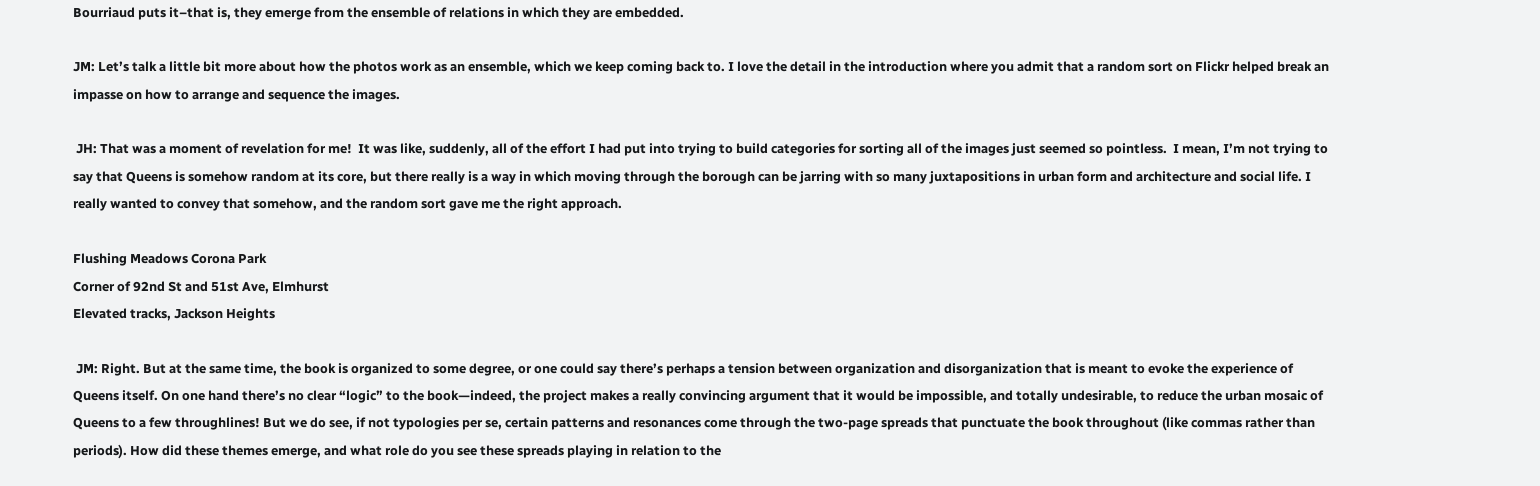Bourriaud puts it–that is, they emerge from the ensemble of relations in which they are embedded.

JM: Let’s talk a little bit more about how the photos work as an ensemble, which we keep coming back to. I love the detail in the introduction where you admit that a random sort on Flickr helped break an impasse on how to arrange and sequence the images.

 JH: That was a moment of revelation for me!  It was like, suddenly, all of the effort I had put into trying to build categories for sorting all of the images just seemed so pointless.  I mean, I’m not trying to say that Queens is somehow random at its core, but there really is a way in which moving through the borough can be jarring with so many juxtapositions in urban form and architecture and social life. I really wanted to convey that somehow, and the random sort gave me the right approach.

Flushing Meadows Corona Park
Corner of 92nd St and 51st Ave, Elmhurst
Elevated tracks, Jackson Heights

 JM: Right. But at the same time, the book is organized to some degree, or one could say there’s perhaps a tension between organization and disorganization that is meant to evoke the experience of Queens itself. On one hand there’s no clear “logic” to the book—indeed, the project makes a really convincing argument that it would be impossible, and totally undesirable, to reduce the urban mosaic of Queens to a few throughlines! But we do see, if not typologies per se, certain patterns and resonances come through the two-page spreads that punctuate the book throughout (like commas rather than periods). How did these themes emerge, and what role do you see these spreads playing in relation to the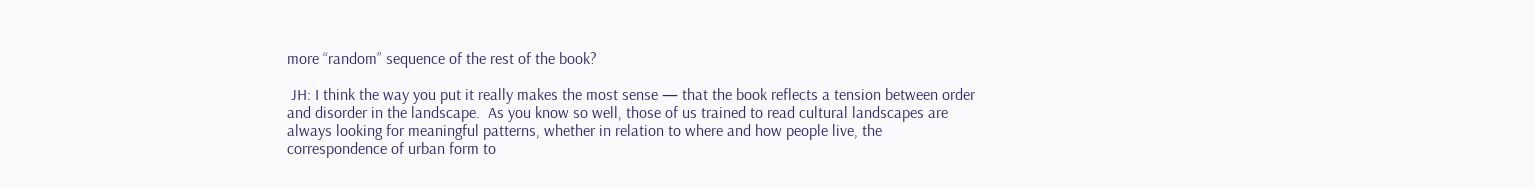more “random” sequence of the rest of the book?

 JH: I think the way you put it really makes the most sense — that the book reflects a tension between order and disorder in the landscape.  As you know so well, those of us trained to read cultural landscapes are always looking for meaningful patterns, whether in relation to where and how people live, the correspondence of urban form to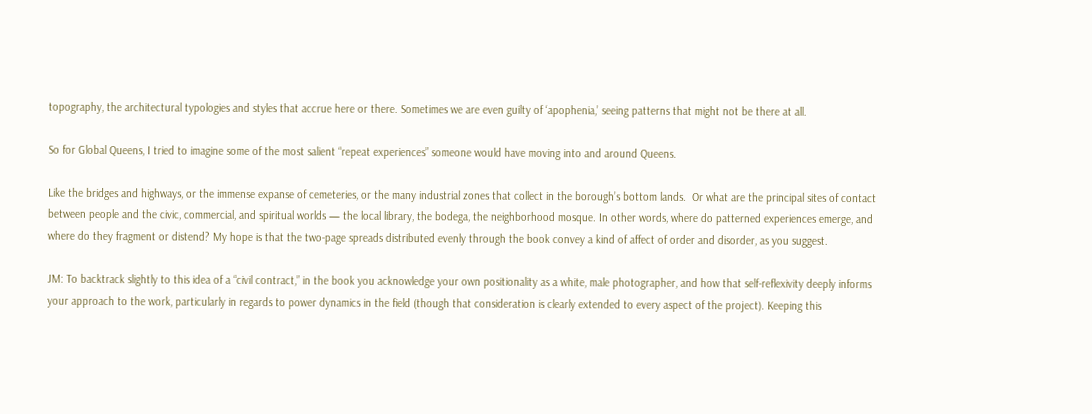topography, the architectural typologies and styles that accrue here or there. Sometimes we are even guilty of ‘apophenia,’ seeing patterns that might not be there at all.

So for Global Queens, I tried to imagine some of the most salient “repeat experiences” someone would have moving into and around Queens.

Like the bridges and highways, or the immense expanse of cemeteries, or the many industrial zones that collect in the borough’s bottom lands.  Or what are the principal sites of contact between people and the civic, commercial, and spiritual worlds — the local library, the bodega, the neighborhood mosque. In other words, where do patterned experiences emerge, and where do they fragment or distend? My hope is that the two-page spreads distributed evenly through the book convey a kind of affect of order and disorder, as you suggest.

JM: To backtrack slightly to this idea of a “civil contract,” in the book you acknowledge your own positionality as a white, male photographer, and how that self-reflexivity deeply informs your approach to the work, particularly in regards to power dynamics in the field (though that consideration is clearly extended to every aspect of the project). Keeping this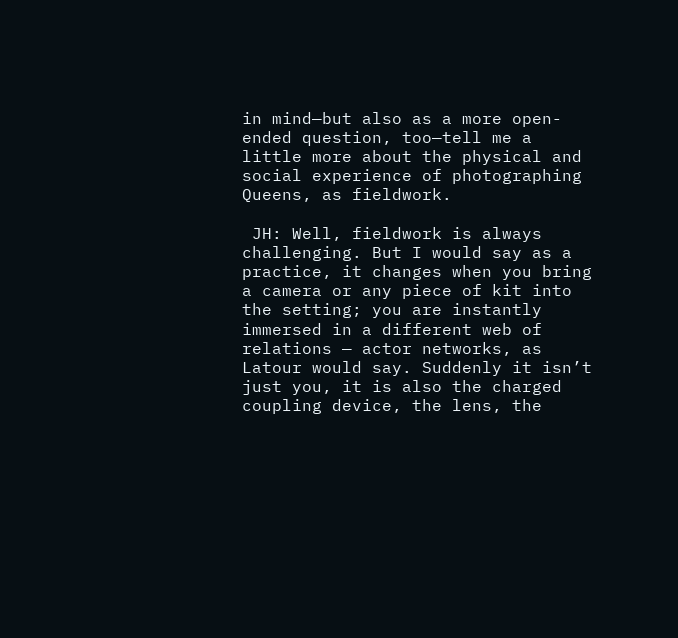in mind—but also as a more open-ended question, too—tell me a little more about the physical and social experience of photographing Queens, as fieldwork.

 JH: Well, fieldwork is always challenging. But I would say as a practice, it changes when you bring a camera or any piece of kit into the setting; you are instantly immersed in a different web of relations — actor networks, as Latour would say. Suddenly it isn’t just you, it is also the charged coupling device, the lens, the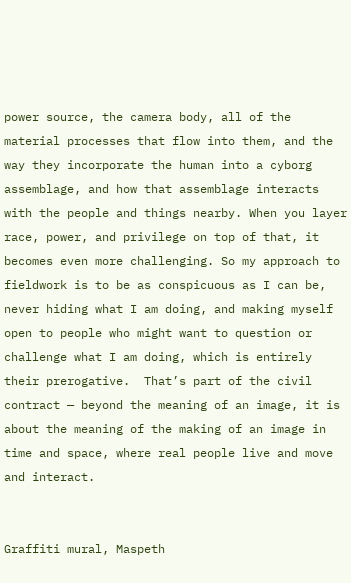power source, the camera body, all of the material processes that flow into them, and the way they incorporate the human into a cyborg assemblage, and how that assemblage interacts with the people and things nearby. When you layer race, power, and privilege on top of that, it becomes even more challenging. So my approach to fieldwork is to be as conspicuous as I can be, never hiding what I am doing, and making myself open to people who might want to question or challenge what I am doing, which is entirely their prerogative.  That’s part of the civil contract — beyond the meaning of an image, it is about the meaning of the making of an image in time and space, where real people live and move and interact.


Graffiti mural, Maspeth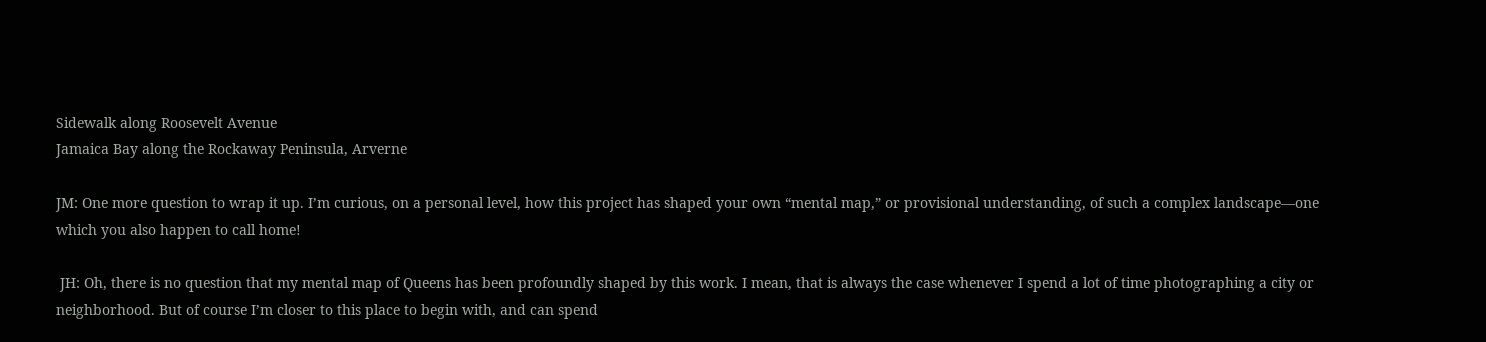Sidewalk along Roosevelt Avenue
Jamaica Bay along the Rockaway Peninsula, Arverne

JM: One more question to wrap it up. I’m curious, on a personal level, how this project has shaped your own “mental map,” or provisional understanding, of such a complex landscape—one which you also happen to call home!

 JH: Oh, there is no question that my mental map of Queens has been profoundly shaped by this work. I mean, that is always the case whenever I spend a lot of time photographing a city or neighborhood. But of course I’m closer to this place to begin with, and can spend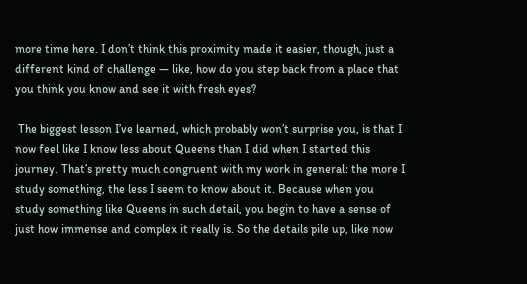more time here. I don’t think this proximity made it easier, though, just a different kind of challenge — like, how do you step back from a place that you think you know and see it with fresh eyes?

 The biggest lesson I’ve learned, which probably won’t surprise you, is that I now feel like I know less about Queens than I did when I started this journey. That’s pretty much congruent with my work in general: the more I study something, the less I seem to know about it. Because when you study something like Queens in such detail, you begin to have a sense of just how immense and complex it really is. So the details pile up, like now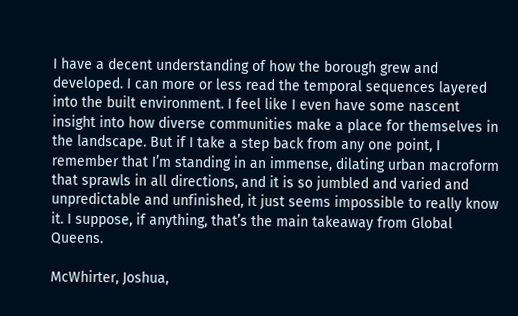I have a decent understanding of how the borough grew and developed. I can more or less read the temporal sequences layered into the built environment. I feel like I even have some nascent insight into how diverse communities make a place for themselves in the landscape. But if I take a step back from any one point, I remember that I’m standing in an immense, dilating urban macroform that sprawls in all directions, and it is so jumbled and varied and unpredictable and unfinished, it just seems impossible to really know it. I suppose, if anything, that’s the main takeaway from Global Queens.

McWhirter, Joshua,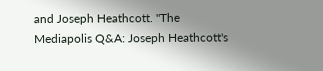and Joseph Heathcott. "The Mediapolis Q&A: Joseph Heathcott's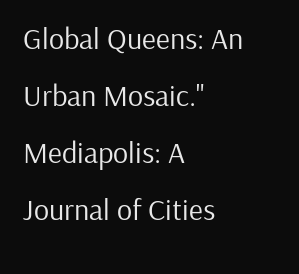Global Queens: An Urban Mosaic." Mediapolis: A Journal of Cities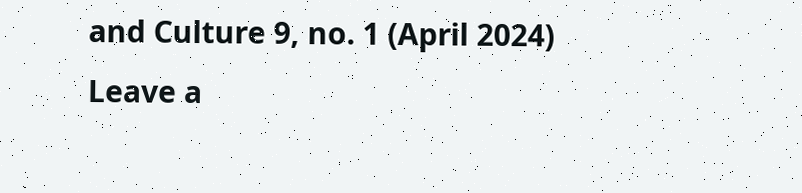and Culture 9, no. 1 (April 2024)
Leave a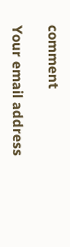comment

Your email address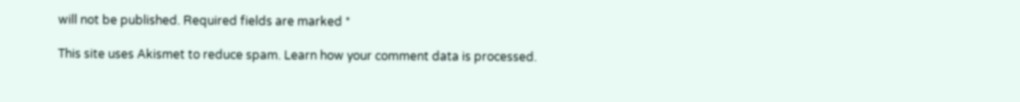will not be published. Required fields are marked *

This site uses Akismet to reduce spam. Learn how your comment data is processed.